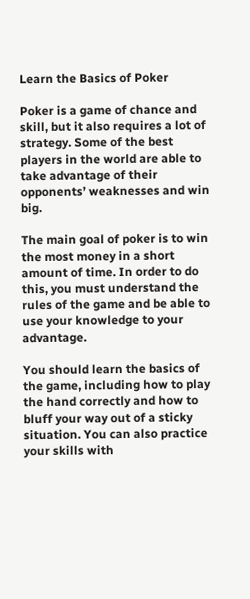Learn the Basics of Poker

Poker is a game of chance and skill, but it also requires a lot of strategy. Some of the best players in the world are able to take advantage of their opponents’ weaknesses and win big.

The main goal of poker is to win the most money in a short amount of time. In order to do this, you must understand the rules of the game and be able to use your knowledge to your advantage.

You should learn the basics of the game, including how to play the hand correctly and how to bluff your way out of a sticky situation. You can also practice your skills with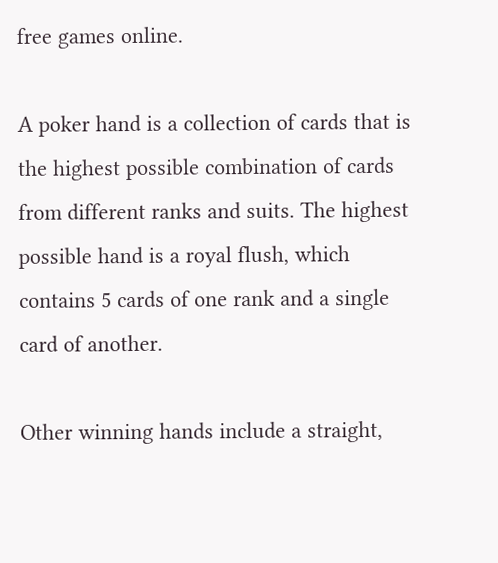free games online.

A poker hand is a collection of cards that is the highest possible combination of cards from different ranks and suits. The highest possible hand is a royal flush, which contains 5 cards of one rank and a single card of another.

Other winning hands include a straight,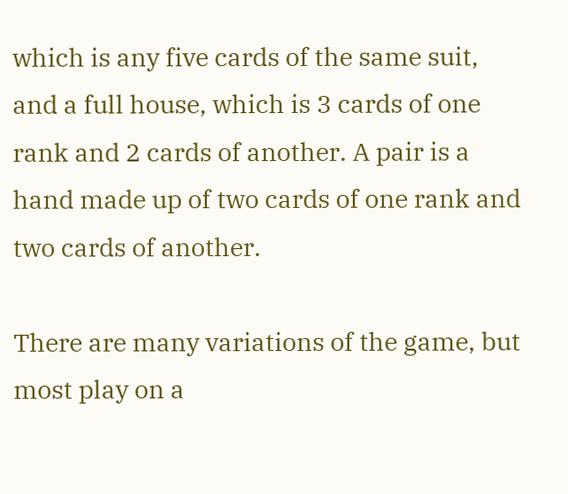which is any five cards of the same suit, and a full house, which is 3 cards of one rank and 2 cards of another. A pair is a hand made up of two cards of one rank and two cards of another.

There are many variations of the game, but most play on a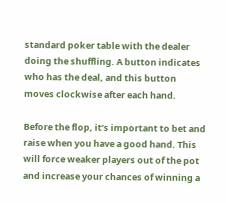standard poker table with the dealer doing the shuffling. A button indicates who has the deal, and this button moves clockwise after each hand.

Before the flop, it’s important to bet and raise when you have a good hand. This will force weaker players out of the pot and increase your chances of winning a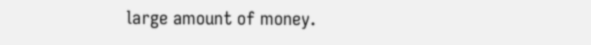large amount of money.